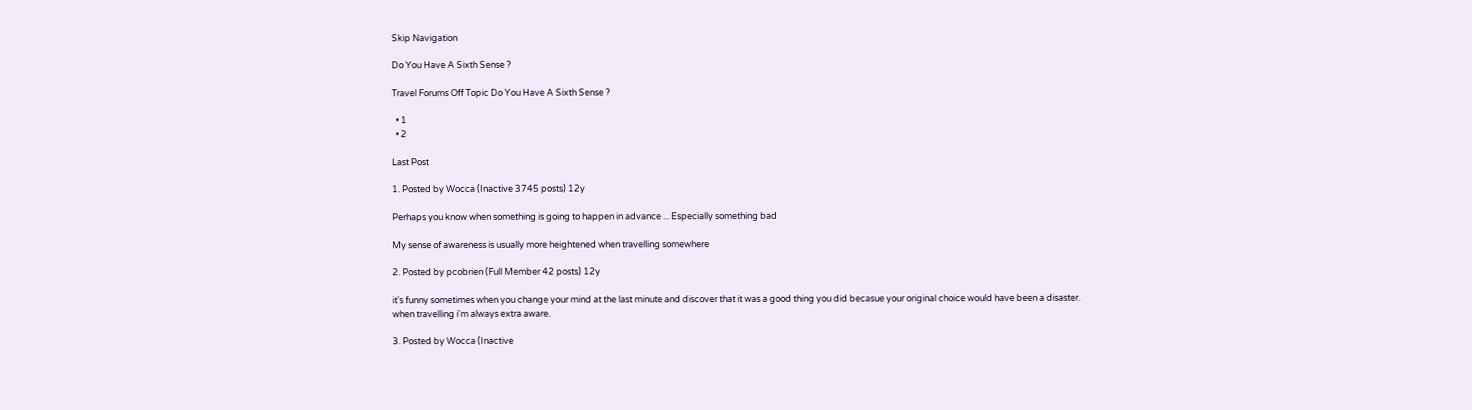Skip Navigation

Do You Have A Sixth Sense ?

Travel Forums Off Topic Do You Have A Sixth Sense ?

  • 1
  • 2

Last Post

1. Posted by Wocca (Inactive 3745 posts) 12y

Perhaps you know when something is going to happen in advance ... Especially something bad

My sense of awareness is usually more heightened when travelling somewhere

2. Posted by pcobrien (Full Member 42 posts) 12y

it's funny sometimes when you change your mind at the last minute and discover that it was a good thing you did becasue your original choice would have been a disaster.
when travelling i'm always extra aware.

3. Posted by Wocca (Inactive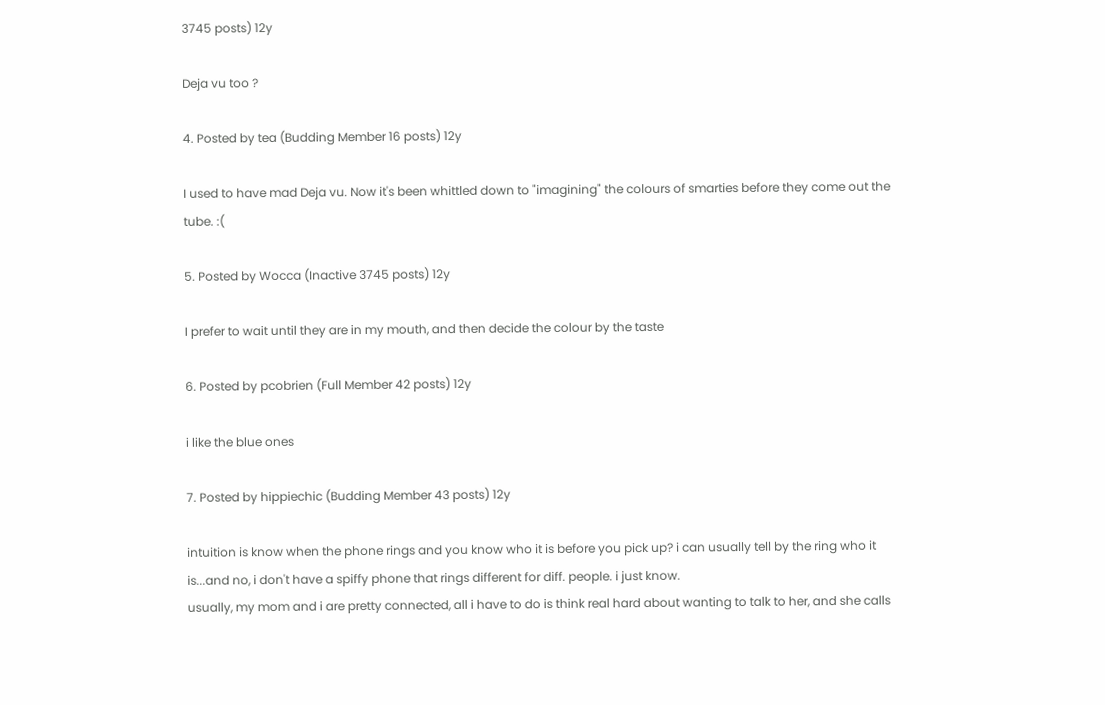3745 posts) 12y

Deja vu too ?

4. Posted by tea (Budding Member 16 posts) 12y

I used to have mad Deja vu. Now it's been whittled down to "imagining" the colours of smarties before they come out the tube. :(

5. Posted by Wocca (Inactive 3745 posts) 12y

I prefer to wait until they are in my mouth, and then decide the colour by the taste

6. Posted by pcobrien (Full Member 42 posts) 12y

i like the blue ones

7. Posted by hippiechic (Budding Member 43 posts) 12y

intuition is know when the phone rings and you know who it is before you pick up? i can usually tell by the ring who it is...and no, i don't have a spiffy phone that rings different for diff. people. i just know.
usually, my mom and i are pretty connected, all i have to do is think real hard about wanting to talk to her, and she calls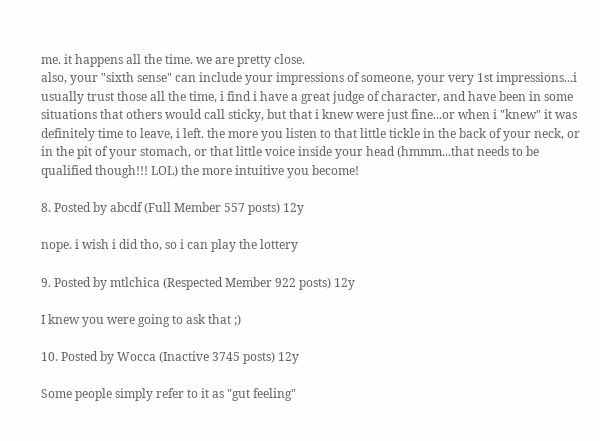me. it happens all the time. we are pretty close.
also, your "sixth sense" can include your impressions of someone, your very 1st impressions...i usually trust those all the time, i find i have a great judge of character, and have been in some situations that others would call sticky, but that i knew were just fine...or when i "knew" it was definitely time to leave, i left. the more you listen to that little tickle in the back of your neck, or in the pit of your stomach, or that little voice inside your head (hmmm...that needs to be qualified though!!! LOL) the more intuitive you become!

8. Posted by abcdf (Full Member 557 posts) 12y

nope. i wish i did tho, so i can play the lottery

9. Posted by mtlchica (Respected Member 922 posts) 12y

I knew you were going to ask that ;)

10. Posted by Wocca (Inactive 3745 posts) 12y

Some people simply refer to it as "gut feeling"